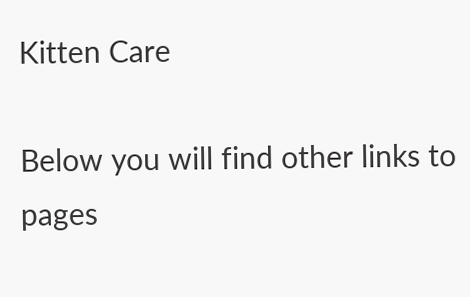Kitten Care

Below you will find other links to pages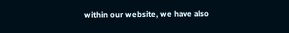within our website, we have also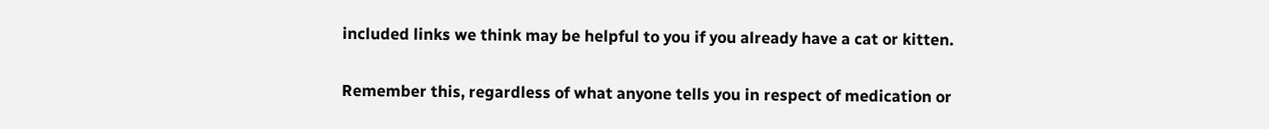included links we think may be helpful to you if you already have a cat or kitten.

Remember this, regardless of what anyone tells you in respect of medication or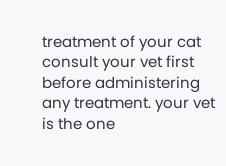treatment of your cat consult your vet first before administering any treatment. your vet is the one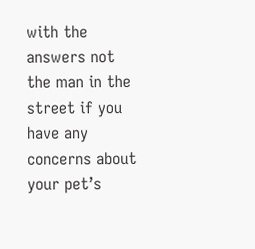with the answers not the man in the street if you have any concerns about your pet’s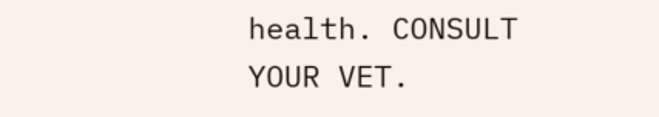health. CONSULT YOUR VET.